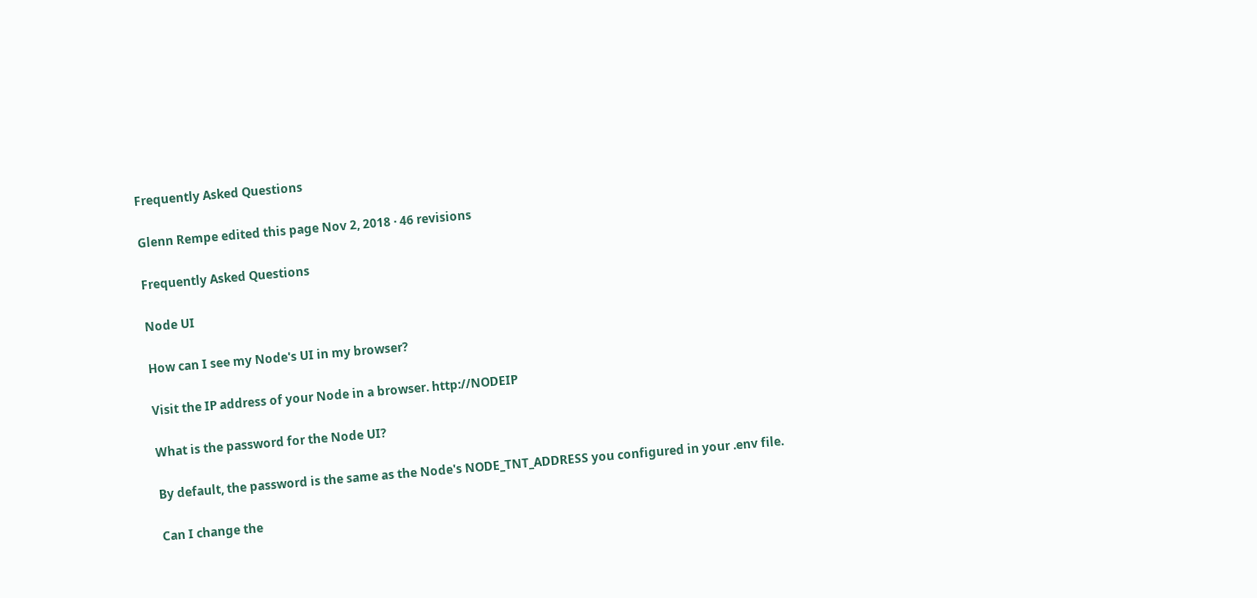Frequently Asked Questions

Glenn Rempe edited this page Nov 2, 2018 · 46 revisions

Frequently Asked Questions

Node UI

How can I see my Node's UI in my browser?

Visit the IP address of your Node in a browser. http://NODEIP

What is the password for the Node UI?

By default, the password is the same as the Node's NODE_TNT_ADDRESS you configured in your .env file.

Can I change the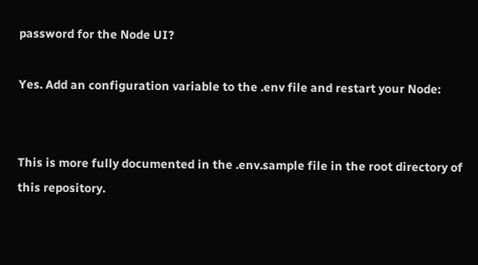password for the Node UI?

Yes. Add an configuration variable to the .env file and restart your Node:


This is more fully documented in the .env.sample file in the root directory of this repository.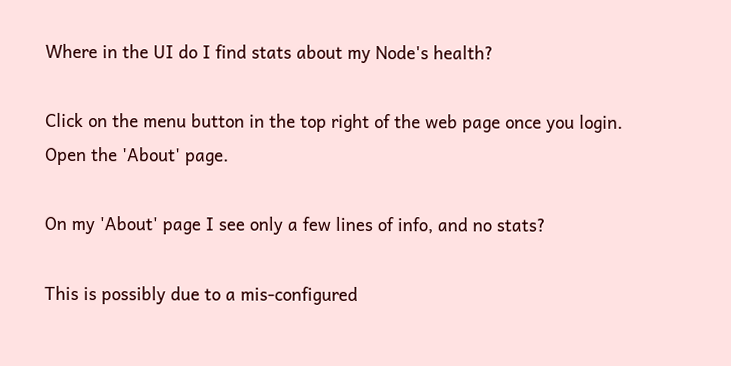Where in the UI do I find stats about my Node's health?

Click on the menu button in the top right of the web page once you login. Open the 'About' page.

On my 'About' page I see only a few lines of info, and no stats?

This is possibly due to a mis-configured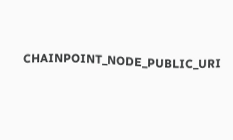CHAINPOINT_NODE_PUBLIC_URI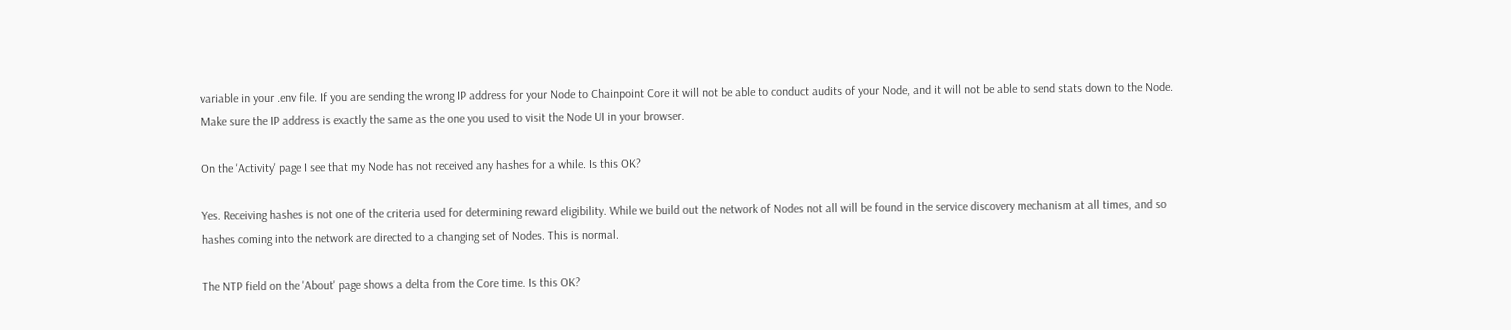variable in your .env file. If you are sending the wrong IP address for your Node to Chainpoint Core it will not be able to conduct audits of your Node, and it will not be able to send stats down to the Node. Make sure the IP address is exactly the same as the one you used to visit the Node UI in your browser.

On the 'Activity' page I see that my Node has not received any hashes for a while. Is this OK?

Yes. Receiving hashes is not one of the criteria used for determining reward eligibility. While we build out the network of Nodes not all will be found in the service discovery mechanism at all times, and so hashes coming into the network are directed to a changing set of Nodes. This is normal.

The NTP field on the 'About' page shows a delta from the Core time. Is this OK?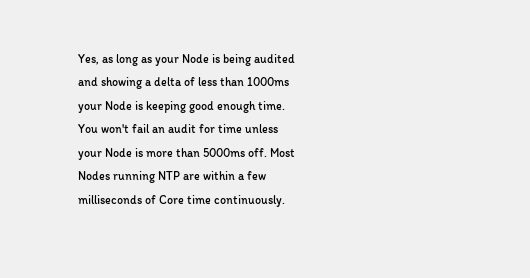Yes, as long as your Node is being audited and showing a delta of less than 1000ms your Node is keeping good enough time. You won't fail an audit for time unless your Node is more than 5000ms off. Most Nodes running NTP are within a few milliseconds of Core time continuously.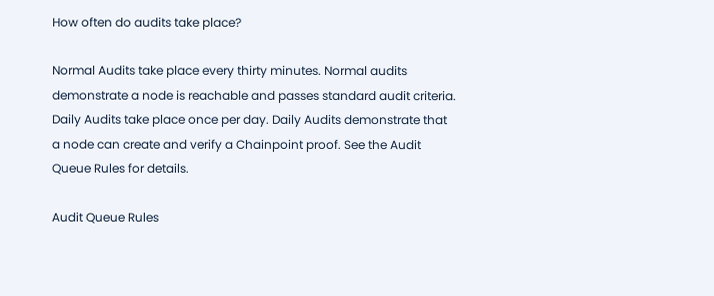How often do audits take place?

Normal Audits take place every thirty minutes. Normal audits demonstrate a node is reachable and passes standard audit criteria. Daily Audits take place once per day. Daily Audits demonstrate that a node can create and verify a Chainpoint proof. See the Audit Queue Rules for details.

Audit Queue Rules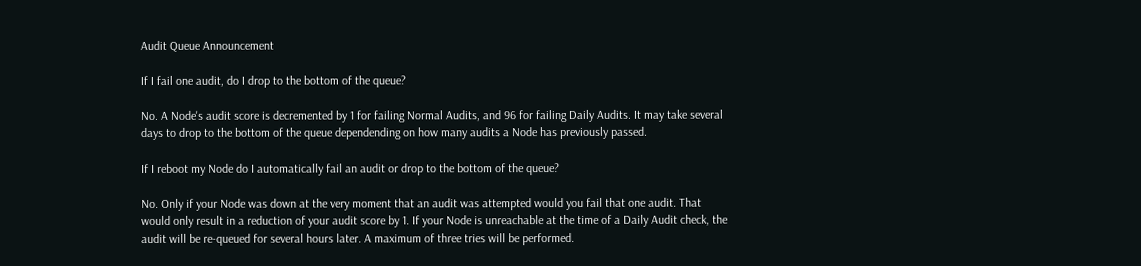Audit Queue Announcement

If I fail one audit, do I drop to the bottom of the queue?

No. A Node's audit score is decremented by 1 for failing Normal Audits, and 96 for failing Daily Audits. It may take several days to drop to the bottom of the queue dependending on how many audits a Node has previously passed.

If I reboot my Node do I automatically fail an audit or drop to the bottom of the queue?

No. Only if your Node was down at the very moment that an audit was attempted would you fail that one audit. That would only result in a reduction of your audit score by 1. If your Node is unreachable at the time of a Daily Audit check, the audit will be re-queued for several hours later. A maximum of three tries will be performed.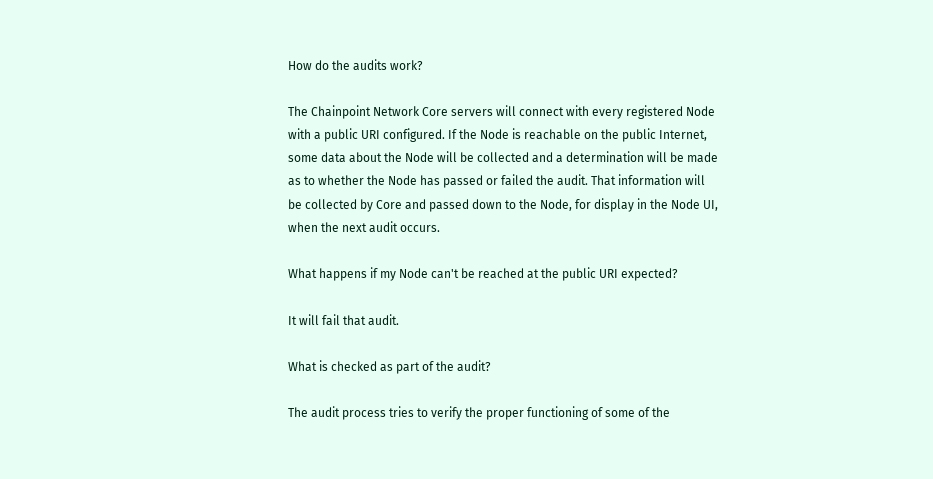How do the audits work?

The Chainpoint Network Core servers will connect with every registered Node with a public URI configured. If the Node is reachable on the public Internet, some data about the Node will be collected and a determination will be made as to whether the Node has passed or failed the audit. That information will be collected by Core and passed down to the Node, for display in the Node UI, when the next audit occurs.

What happens if my Node can't be reached at the public URI expected?

It will fail that audit.

What is checked as part of the audit?

The audit process tries to verify the proper functioning of some of the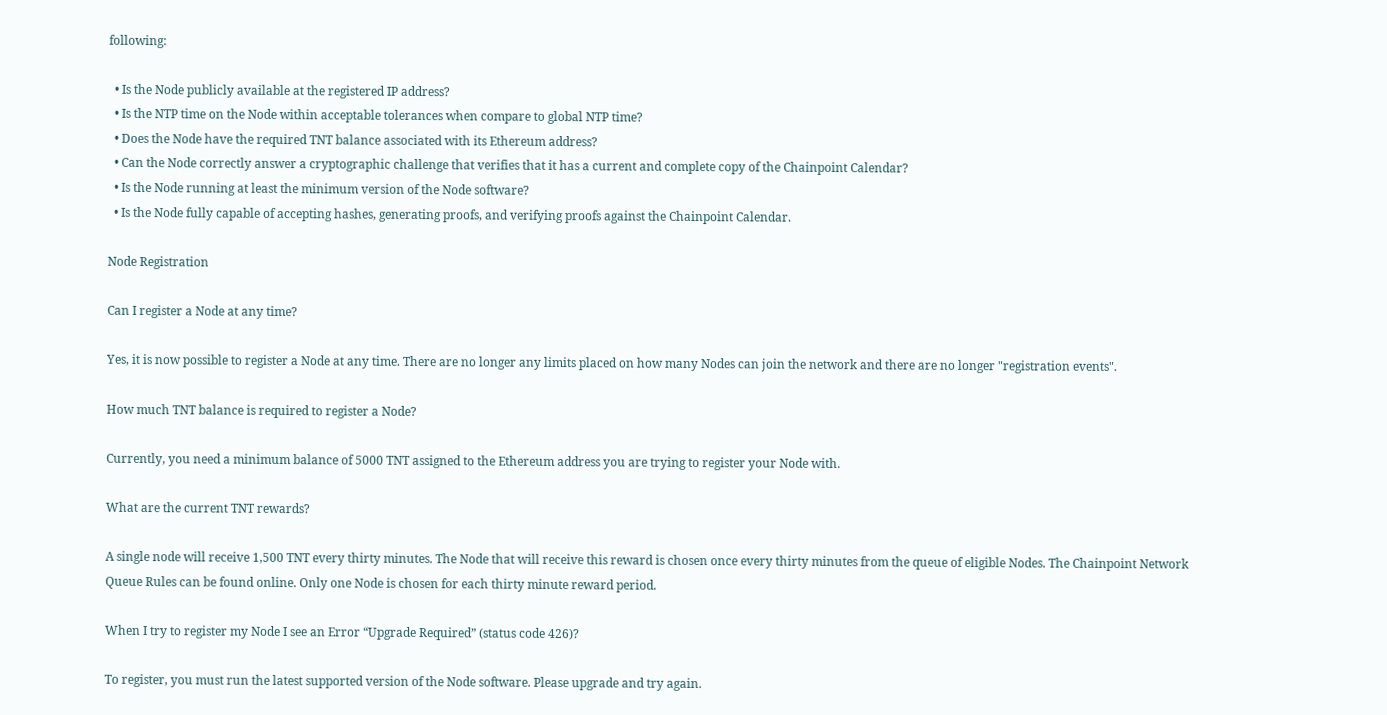following:

  • Is the Node publicly available at the registered IP address?
  • Is the NTP time on the Node within acceptable tolerances when compare to global NTP time?
  • Does the Node have the required TNT balance associated with its Ethereum address?
  • Can the Node correctly answer a cryptographic challenge that verifies that it has a current and complete copy of the Chainpoint Calendar?
  • Is the Node running at least the minimum version of the Node software?
  • Is the Node fully capable of accepting hashes, generating proofs, and verifying proofs against the Chainpoint Calendar.

Node Registration

Can I register a Node at any time?

Yes, it is now possible to register a Node at any time. There are no longer any limits placed on how many Nodes can join the network and there are no longer "registration events".

How much TNT balance is required to register a Node?

Currently, you need a minimum balance of 5000 TNT assigned to the Ethereum address you are trying to register your Node with.

What are the current TNT rewards?

A single node will receive 1,500 TNT every thirty minutes. The Node that will receive this reward is chosen once every thirty minutes from the queue of eligible Nodes. The Chainpoint Network Queue Rules can be found online. Only one Node is chosen for each thirty minute reward period.

When I try to register my Node I see an Error “Upgrade Required” (status code 426)?

To register, you must run the latest supported version of the Node software. Please upgrade and try again.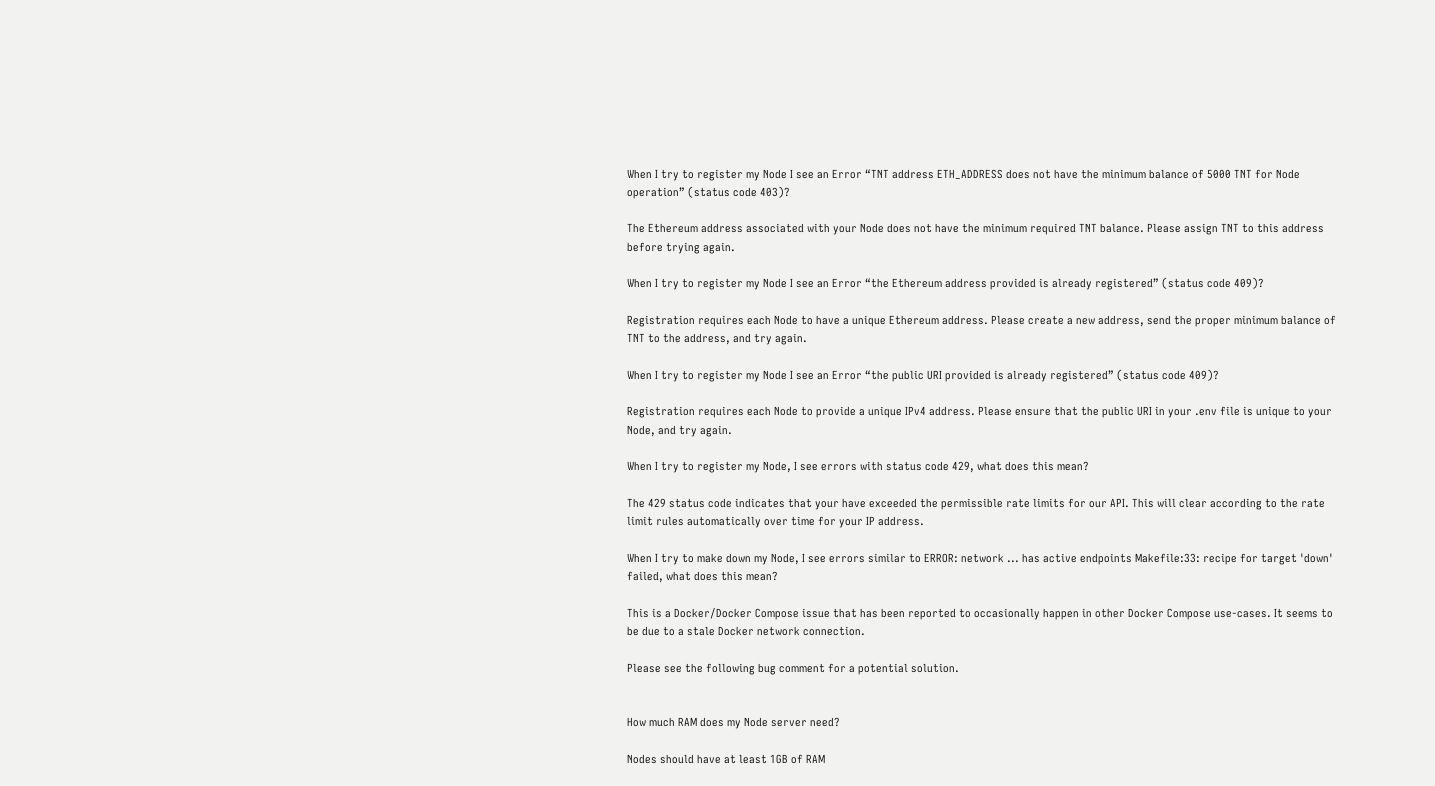When I try to register my Node I see an Error “TNT address ETH_ADDRESS does not have the minimum balance of 5000 TNT for Node operation” (status code 403)?

The Ethereum address associated with your Node does not have the minimum required TNT balance. Please assign TNT to this address before trying again.

When I try to register my Node I see an Error “the Ethereum address provided is already registered” (status code 409)?

Registration requires each Node to have a unique Ethereum address. Please create a new address, send the proper minimum balance of TNT to the address, and try again.

When I try to register my Node I see an Error “the public URI provided is already registered” (status code 409)?

Registration requires each Node to provide a unique IPv4 address. Please ensure that the public URI in your .env file is unique to your Node, and try again.

When I try to register my Node, I see errors with status code 429, what does this mean?

The 429 status code indicates that your have exceeded the permissible rate limits for our API. This will clear according to the rate limit rules automatically over time for your IP address.

When I try to make down my Node, I see errors similar to ERROR: network ... has active endpoints Makefile:33: recipe for target 'down' failed, what does this mean?

This is a Docker/Docker Compose issue that has been reported to occasionally happen in other Docker Compose use-cases. It seems to be due to a stale Docker network connection.

Please see the following bug comment for a potential solution.


How much RAM does my Node server need?

Nodes should have at least 1GB of RAM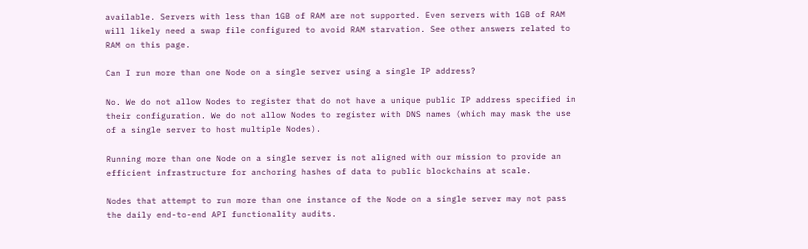available. Servers with less than 1GB of RAM are not supported. Even servers with 1GB of RAM will likely need a swap file configured to avoid RAM starvation. See other answers related to RAM on this page.

Can I run more than one Node on a single server using a single IP address?

No. We do not allow Nodes to register that do not have a unique public IP address specified in their configuration. We do not allow Nodes to register with DNS names (which may mask the use of a single server to host multiple Nodes).

Running more than one Node on a single server is not aligned with our mission to provide an efficient infrastructure for anchoring hashes of data to public blockchains at scale.

Nodes that attempt to run more than one instance of the Node on a single server may not pass the daily end-to-end API functionality audits.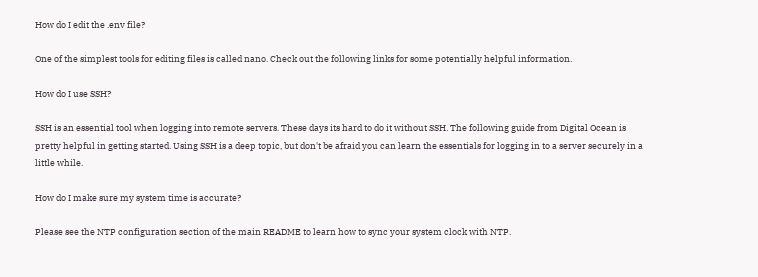How do I edit the .env file?

One of the simplest tools for editing files is called nano. Check out the following links for some potentially helpful information.

How do I use SSH?

SSH is an essential tool when logging into remote servers. These days its hard to do it without SSH. The following guide from Digital Ocean is pretty helpful in getting started. Using SSH is a deep topic, but don't be afraid you can learn the essentials for logging in to a server securely in a little while.

How do I make sure my system time is accurate?

Please see the NTP configuration section of the main README to learn how to sync your system clock with NTP.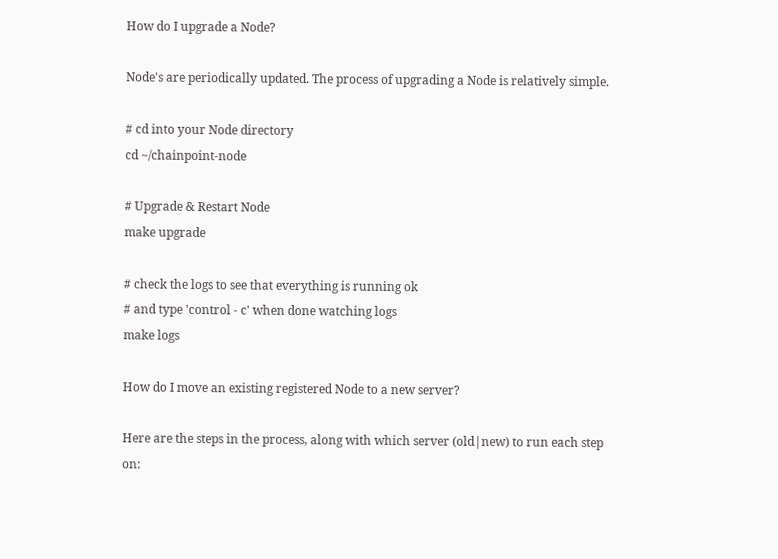How do I upgrade a Node?

Node's are periodically updated. The process of upgrading a Node is relatively simple.

# cd into your Node directory
cd ~/chainpoint-node

# Upgrade & Restart Node
make upgrade

# check the logs to see that everything is running ok
# and type 'control - c' when done watching logs
make logs

How do I move an existing registered Node to a new server?

Here are the steps in the process, along with which server (old|new) to run each step on: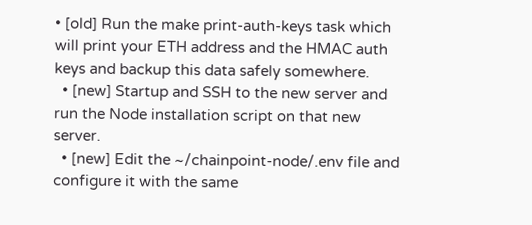• [old] Run the make print-auth-keys task which will print your ETH address and the HMAC auth keys and backup this data safely somewhere.
  • [new] Startup and SSH to the new server and run the Node installation script on that new server.
  • [new] Edit the ~/chainpoint-node/.env file and configure it with the same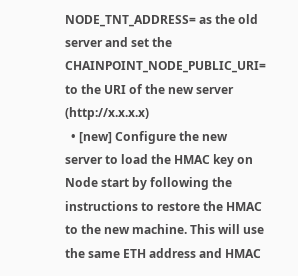NODE_TNT_ADDRESS= as the old server and set the CHAINPOINT_NODE_PUBLIC_URI= to the URI of the new server (http://x.x.x.x)
  • [new] Configure the new server to load the HMAC key on Node start by following the instructions to restore the HMAC to the new machine. This will use the same ETH address and HMAC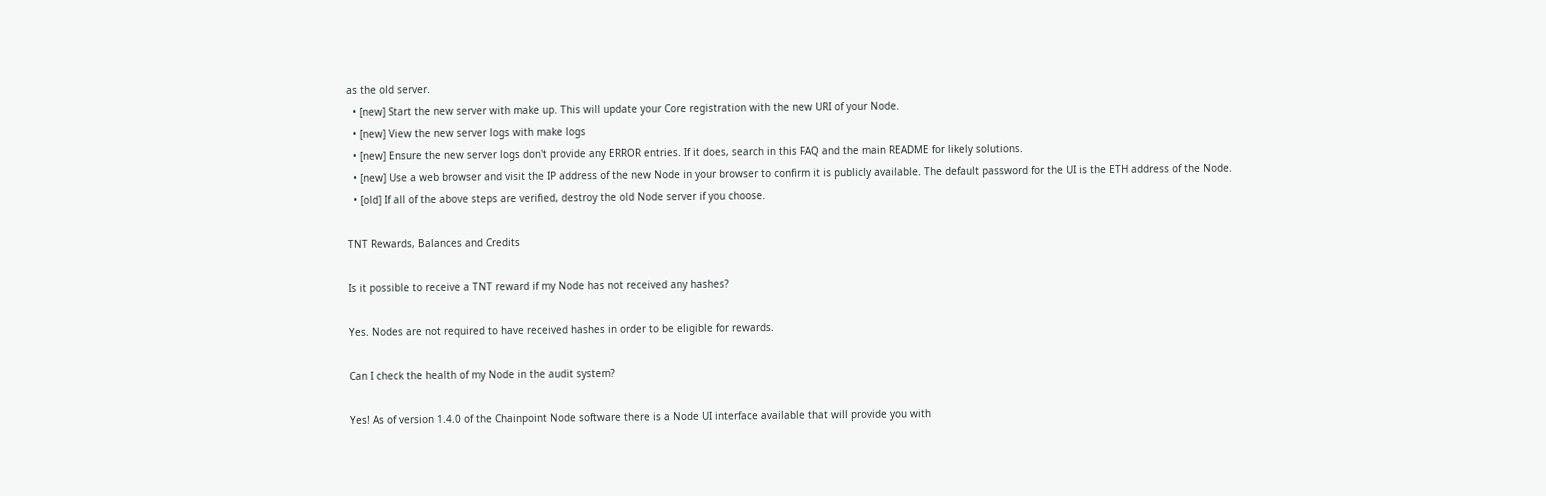as the old server.
  • [new] Start the new server with make up. This will update your Core registration with the new URI of your Node.
  • [new] View the new server logs with make logs
  • [new] Ensure the new server logs don't provide any ERROR entries. If it does, search in this FAQ and the main README for likely solutions.
  • [new] Use a web browser and visit the IP address of the new Node in your browser to confirm it is publicly available. The default password for the UI is the ETH address of the Node.
  • [old] If all of the above steps are verified, destroy the old Node server if you choose.

TNT Rewards, Balances and Credits

Is it possible to receive a TNT reward if my Node has not received any hashes?

Yes. Nodes are not required to have received hashes in order to be eligible for rewards.

Can I check the health of my Node in the audit system?

Yes! As of version 1.4.0 of the Chainpoint Node software there is a Node UI interface available that will provide you with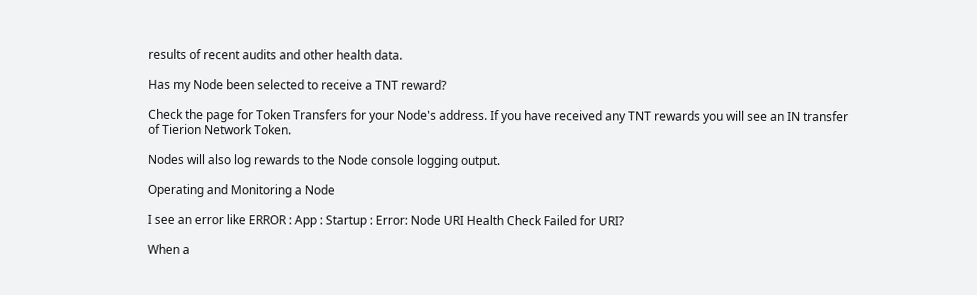results of recent audits and other health data.

Has my Node been selected to receive a TNT reward?

Check the page for Token Transfers for your Node's address. If you have received any TNT rewards you will see an IN transfer of Tierion Network Token.

Nodes will also log rewards to the Node console logging output.

Operating and Monitoring a Node

I see an error like ERROR : App : Startup : Error: Node URI Health Check Failed for URI?

When a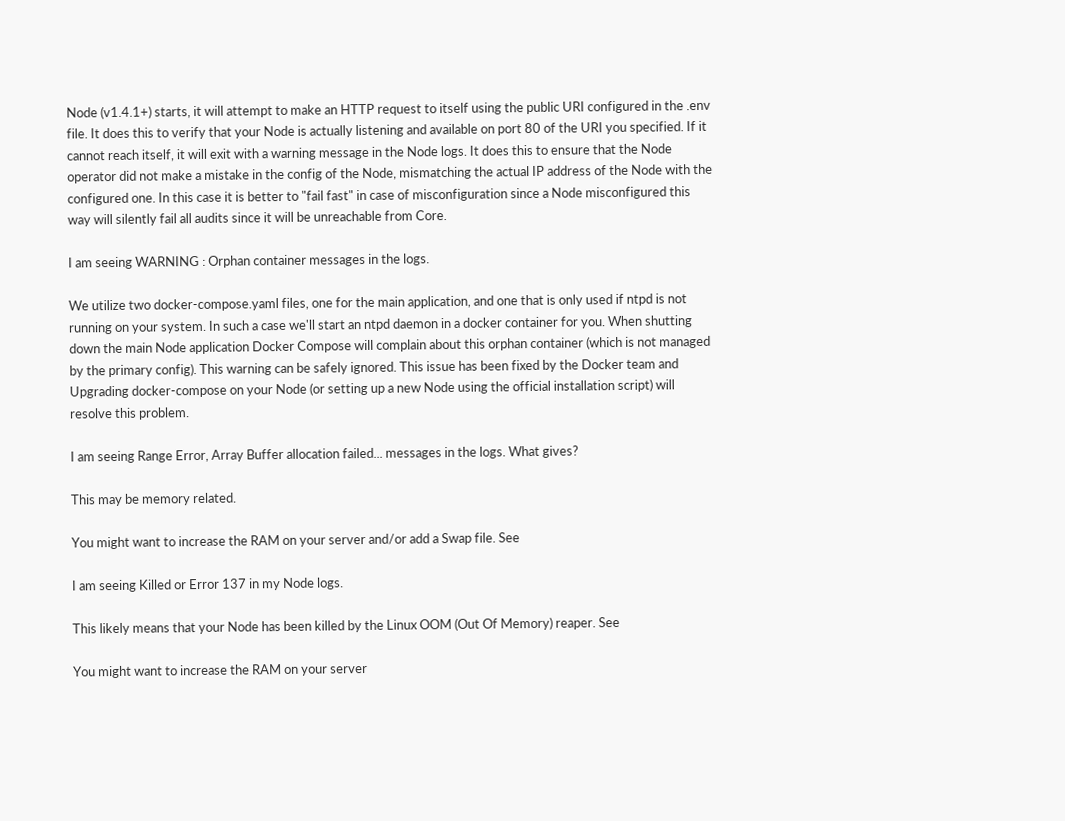Node (v1.4.1+) starts, it will attempt to make an HTTP request to itself using the public URI configured in the .env file. It does this to verify that your Node is actually listening and available on port 80 of the URI you specified. If it cannot reach itself, it will exit with a warning message in the Node logs. It does this to ensure that the Node operator did not make a mistake in the config of the Node, mismatching the actual IP address of the Node with the configured one. In this case it is better to "fail fast" in case of misconfiguration since a Node misconfigured this way will silently fail all audits since it will be unreachable from Core.

I am seeing WARNING : Orphan container messages in the logs.

We utilize two docker-compose.yaml files, one for the main application, and one that is only used if ntpd is not running on your system. In such a case we'll start an ntpd daemon in a docker container for you. When shutting down the main Node application Docker Compose will complain about this orphan container (which is not managed by the primary config). This warning can be safely ignored. This issue has been fixed by the Docker team and Upgrading docker-compose on your Node (or setting up a new Node using the official installation script) will resolve this problem.

I am seeing Range Error, Array Buffer allocation failed... messages in the logs. What gives?

This may be memory related.

You might want to increase the RAM on your server and/or add a Swap file. See

I am seeing Killed or Error 137 in my Node logs.

This likely means that your Node has been killed by the Linux OOM (Out Of Memory) reaper. See

You might want to increase the RAM on your server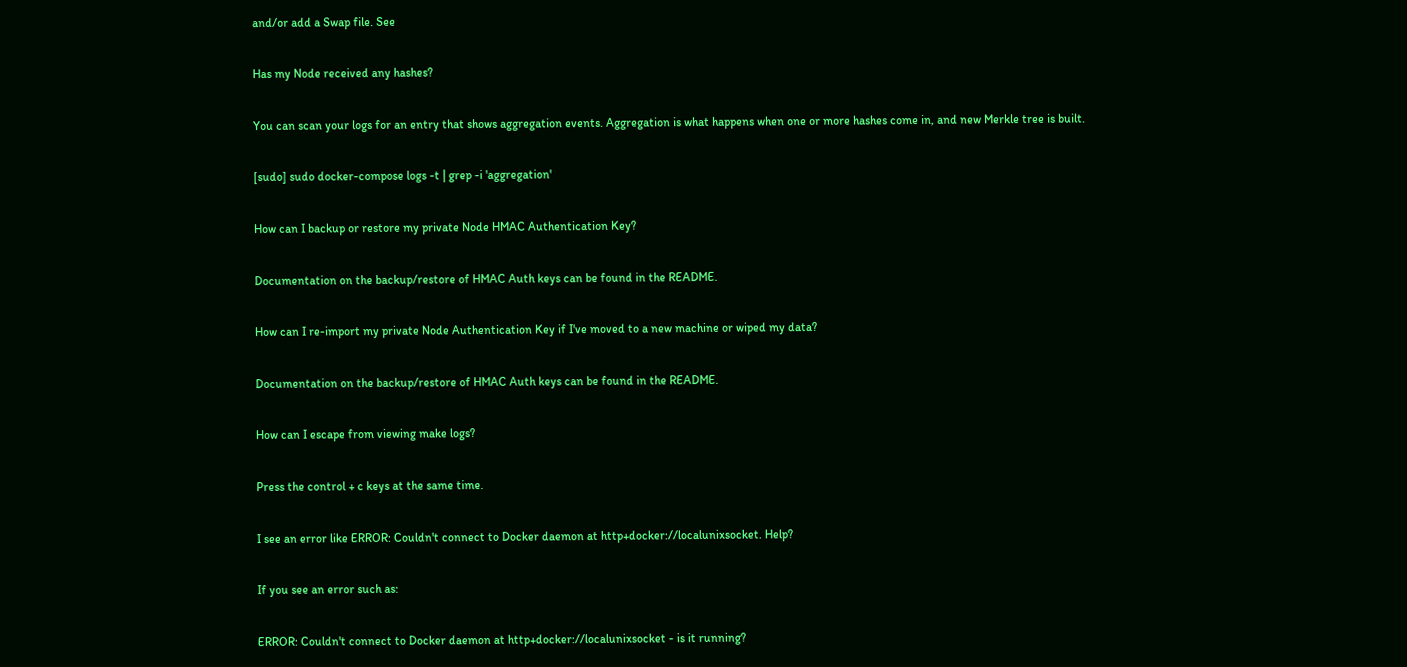and/or add a Swap file. See

Has my Node received any hashes?

You can scan your logs for an entry that shows aggregation events. Aggregation is what happens when one or more hashes come in, and new Merkle tree is built.

[sudo] sudo docker-compose logs -t | grep -i 'aggregation'

How can I backup or restore my private Node HMAC Authentication Key?

Documentation on the backup/restore of HMAC Auth keys can be found in the README.

How can I re-import my private Node Authentication Key if I've moved to a new machine or wiped my data?

Documentation on the backup/restore of HMAC Auth keys can be found in the README.

How can I escape from viewing make logs?

Press the control + c keys at the same time.

I see an error like ERROR: Couldn't connect to Docker daemon at http+docker://localunixsocket. Help?

If you see an error such as:

ERROR: Couldn't connect to Docker daemon at http+docker://localunixsocket - is it running?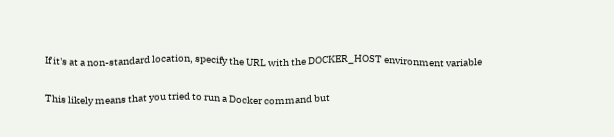If it's at a non-standard location, specify the URL with the DOCKER_HOST environment variable

This likely means that you tried to run a Docker command but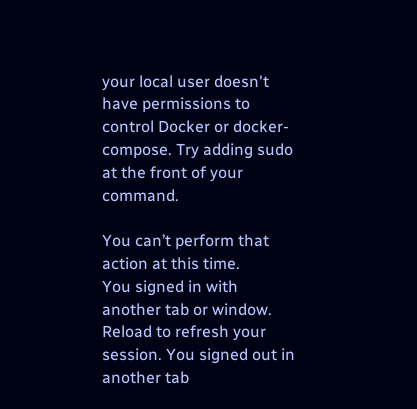your local user doesn't have permissions to control Docker or docker-compose. Try adding sudo at the front of your command.

You can’t perform that action at this time.
You signed in with another tab or window. Reload to refresh your session. You signed out in another tab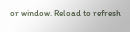or window. Reload to refresh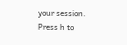your session.
Press h to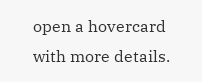open a hovercard with more details.